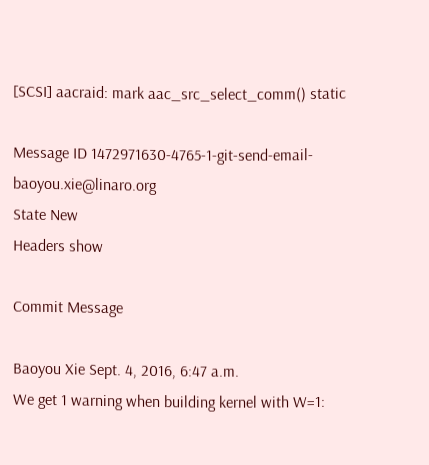[SCSI] aacraid: mark aac_src_select_comm() static

Message ID 1472971630-4765-1-git-send-email-baoyou.xie@linaro.org
State New
Headers show

Commit Message

Baoyou Xie Sept. 4, 2016, 6:47 a.m.
We get 1 warning when building kernel with W=1: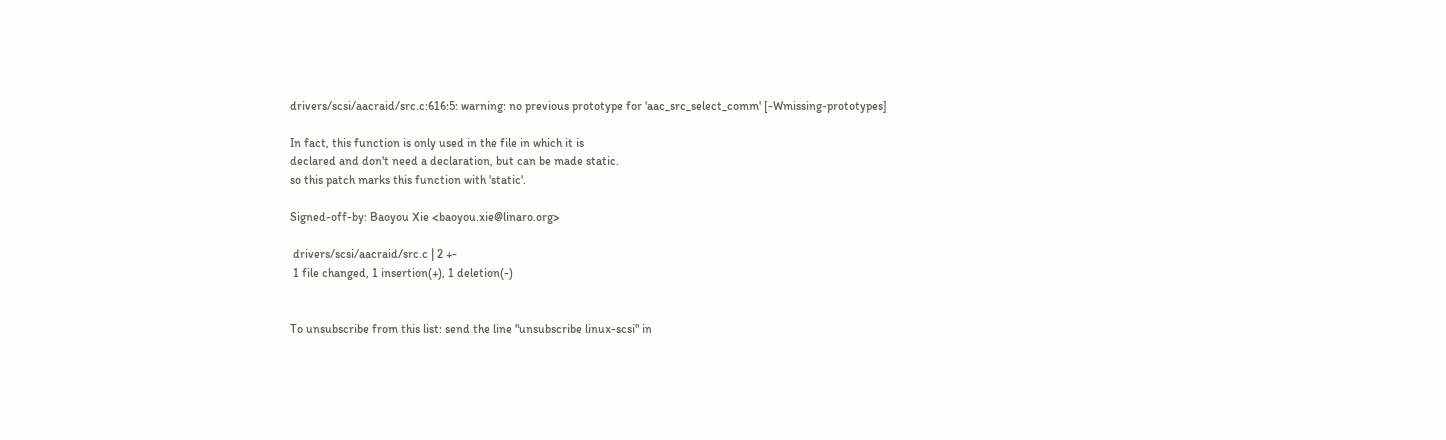drivers/scsi/aacraid/src.c:616:5: warning: no previous prototype for 'aac_src_select_comm' [-Wmissing-prototypes]

In fact, this function is only used in the file in which it is
declared and don't need a declaration, but can be made static.
so this patch marks this function with 'static'.

Signed-off-by: Baoyou Xie <baoyou.xie@linaro.org>

 drivers/scsi/aacraid/src.c | 2 +-
 1 file changed, 1 insertion(+), 1 deletion(-)


To unsubscribe from this list: send the line "unsubscribe linux-scsi" in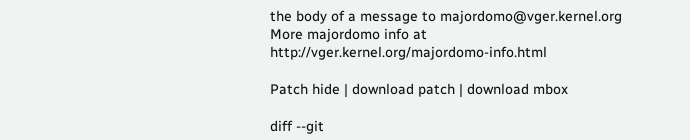the body of a message to majordomo@vger.kernel.org
More majordomo info at  http://vger.kernel.org/majordomo-info.html

Patch hide | download patch | download mbox

diff --git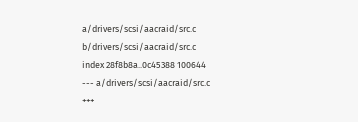a/drivers/scsi/aacraid/src.c b/drivers/scsi/aacraid/src.c
index 28f8b8a..0c45388 100644
--- a/drivers/scsi/aacraid/src.c
+++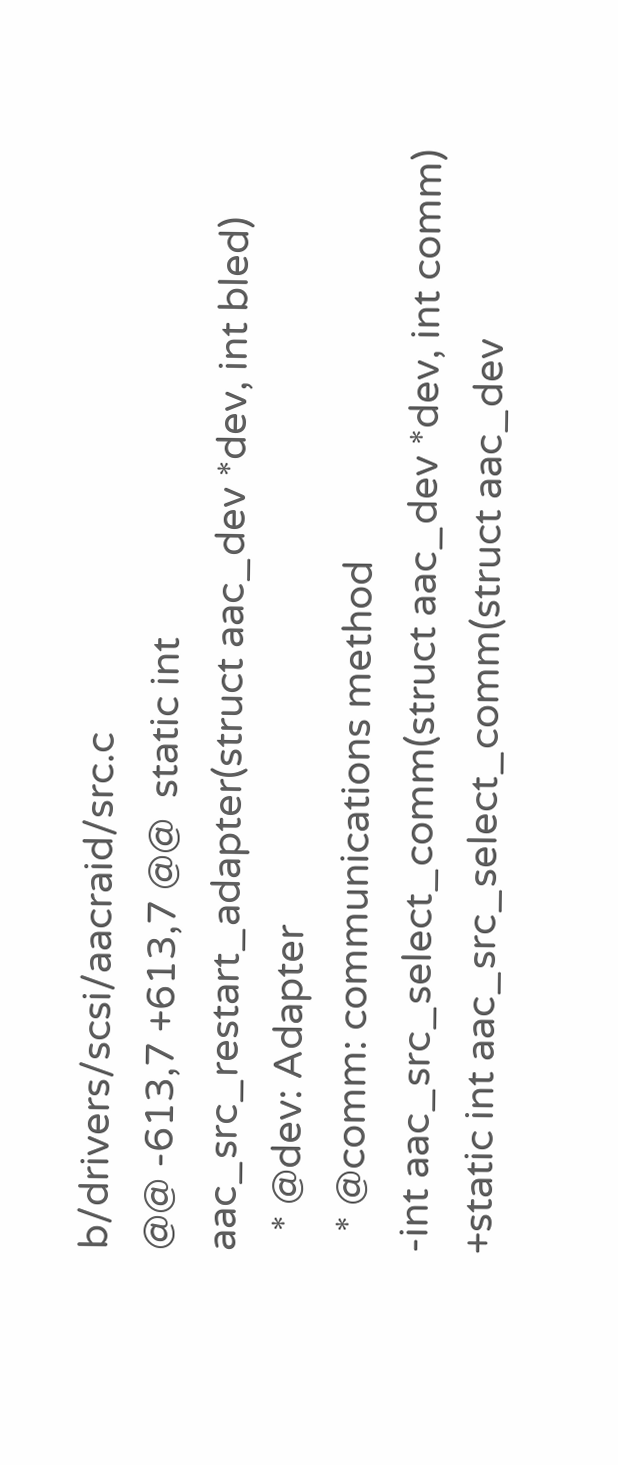b/drivers/scsi/aacraid/src.c
@@ -613,7 +613,7 @@  static int aac_src_restart_adapter(struct aac_dev *dev, int bled)
  * @dev: Adapter
  * @comm: communications method
-int aac_src_select_comm(struct aac_dev *dev, int comm)
+static int aac_src_select_comm(struct aac_dev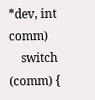*dev, int comm)
    switch (comm) {